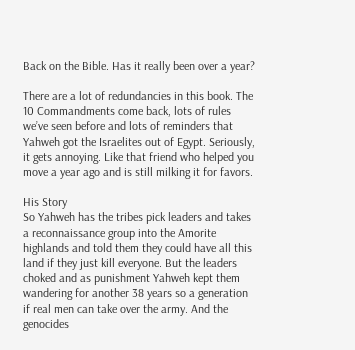Back on the Bible. Has it really been over a year?

There are a lot of redundancies in this book. The 10 Commandments come back, lots of rules we’ve seen before and lots of reminders that Yahweh got the Israelites out of Egypt. Seriously, it gets annoying. Like that friend who helped you move a year ago and is still milking it for favors.

His Story
So Yahweh has the tribes pick leaders and takes a reconnaissance group into the Amorite highlands and told them they could have all this land if they just kill everyone. But the leaders choked and as punishment Yahweh kept them wandering for another 38 years so a generation if real men can take over the army. And the genocides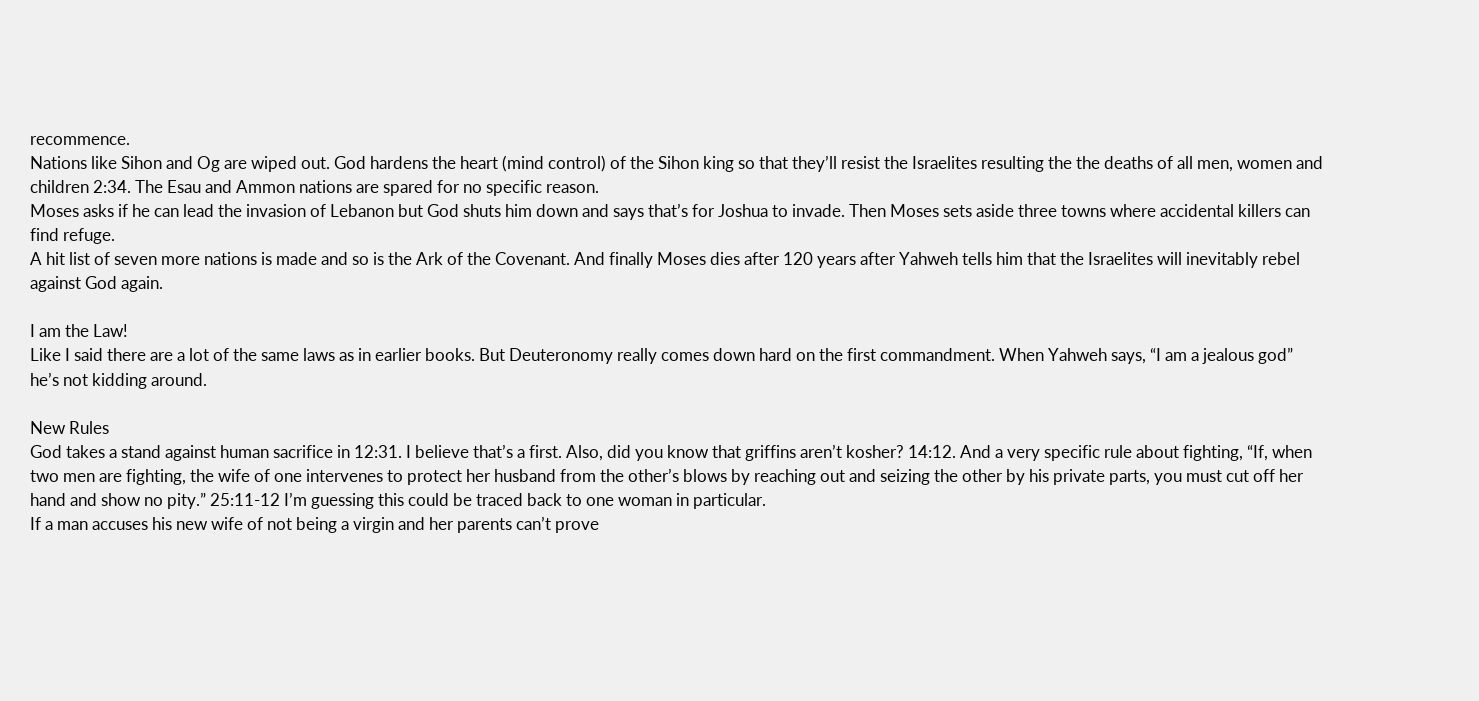recommence.
Nations like Sihon and Og are wiped out. God hardens the heart (mind control) of the Sihon king so that they’ll resist the Israelites resulting the the deaths of all men, women and children 2:34. The Esau and Ammon nations are spared for no specific reason.
Moses asks if he can lead the invasion of Lebanon but God shuts him down and says that’s for Joshua to invade. Then Moses sets aside three towns where accidental killers can find refuge.
A hit list of seven more nations is made and so is the Ark of the Covenant. And finally Moses dies after 120 years after Yahweh tells him that the Israelites will inevitably rebel against God again.

I am the Law!
Like I said there are a lot of the same laws as in earlier books. But Deuteronomy really comes down hard on the first commandment. When Yahweh says, “I am a jealous god” he’s not kidding around.

New Rules
God takes a stand against human sacrifice in 12:31. I believe that’s a first. Also, did you know that griffins aren’t kosher? 14:12. And a very specific rule about fighting, “If, when two men are fighting, the wife of one intervenes to protect her husband from the other’s blows by reaching out and seizing the other by his private parts, you must cut off her hand and show no pity.” 25:11-12 I’m guessing this could be traced back to one woman in particular.
If a man accuses his new wife of not being a virgin and her parents can’t prove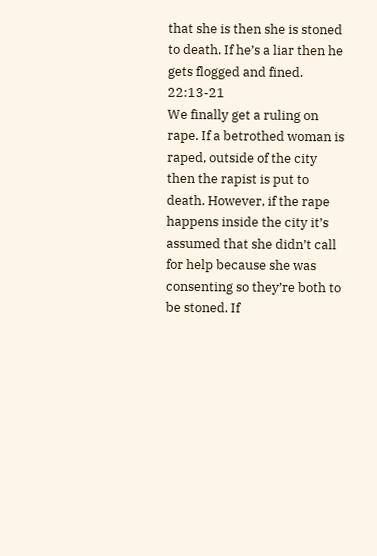that she is then she is stoned to death. If he’s a liar then he gets flogged and fined. 22:13-21
We finally get a ruling on rape. If a betrothed woman is raped, outside of the city then the rapist is put to death. However, if the rape happens inside the city it’s assumed that she didn’t call for help because she was consenting so they’re both to be stoned. If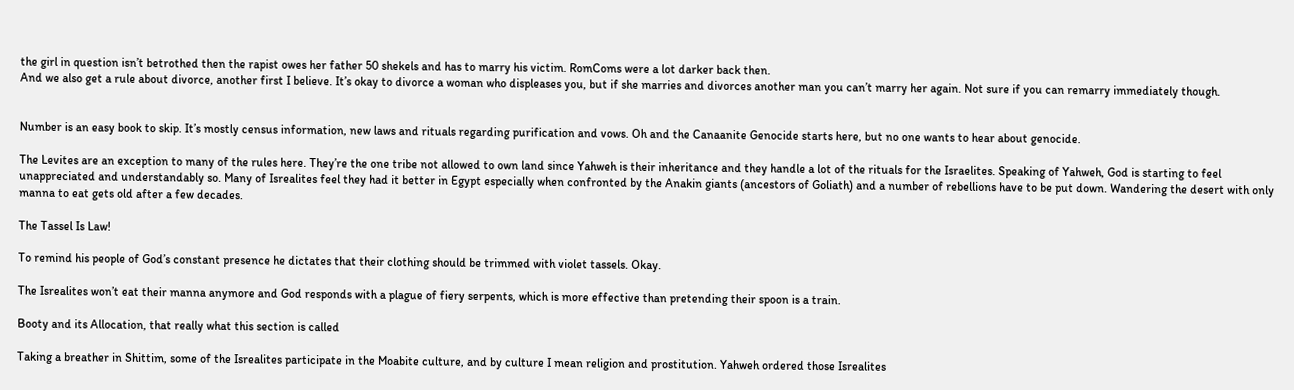the girl in question isn’t betrothed then the rapist owes her father 50 shekels and has to marry his victim. RomComs were a lot darker back then.
And we also get a rule about divorce, another first I believe. It’s okay to divorce a woman who displeases you, but if she marries and divorces another man you can’t marry her again. Not sure if you can remarry immediately though.


Number is an easy book to skip. It’s mostly census information, new laws and rituals regarding purification and vows. Oh and the Canaanite Genocide starts here, but no one wants to hear about genocide.

The Levites are an exception to many of the rules here. They’re the one tribe not allowed to own land since Yahweh is their inheritance and they handle a lot of the rituals for the Israelites. Speaking of Yahweh, God is starting to feel unappreciated and understandably so. Many of Isrealites feel they had it better in Egypt especially when confronted by the Anakin giants (ancestors of Goliath) and a number of rebellions have to be put down. Wandering the desert with only manna to eat gets old after a few decades.

The Tassel Is Law!

To remind his people of God’s constant presence he dictates that their clothing should be trimmed with violet tassels. Okay.

The Isrealites won’t eat their manna anymore and God responds with a plague of fiery serpents, which is more effective than pretending their spoon is a train.

Booty and its Allocation, that really what this section is called

Taking a breather in Shittim, some of the Isrealites participate in the Moabite culture, and by culture I mean religion and prostitution. Yahweh ordered those Isrealites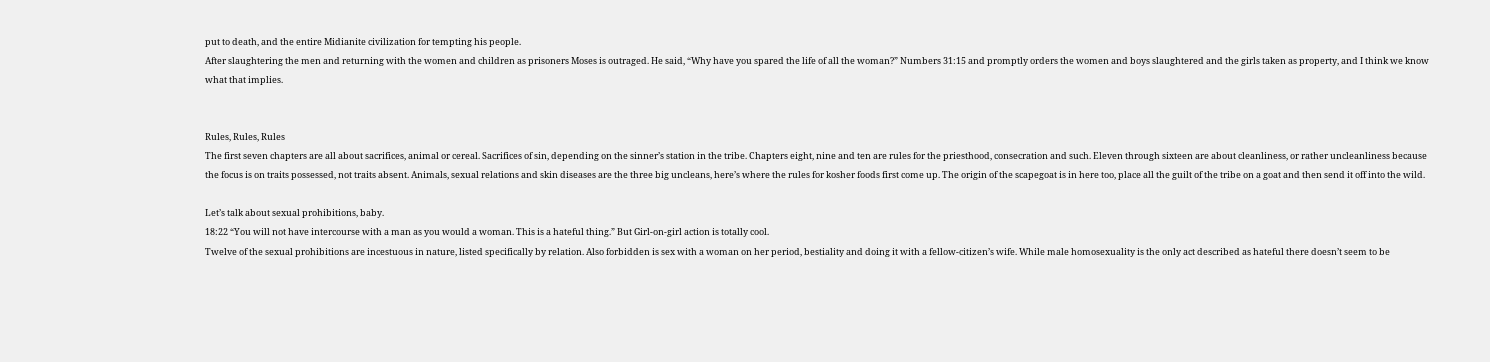put to death, and the entire Midianite civilization for tempting his people.
After slaughtering the men and returning with the women and children as prisoners Moses is outraged. He said, “Why have you spared the life of all the woman?” Numbers 31:15 and promptly orders the women and boys slaughtered and the girls taken as property, and I think we know what that implies.


Rules, Rules, Rules
The first seven chapters are all about sacrifices, animal or cereal. Sacrifices of sin, depending on the sinner’s station in the tribe. Chapters eight, nine and ten are rules for the priesthood, consecration and such. Eleven through sixteen are about cleanliness, or rather uncleanliness because the focus is on traits possessed, not traits absent. Animals, sexual relations and skin diseases are the three big uncleans, here’s where the rules for kosher foods first come up. The origin of the scapegoat is in here too, place all the guilt of the tribe on a goat and then send it off into the wild.

Let’s talk about sexual prohibitions, baby.
18:22 “You will not have intercourse with a man as you would a woman. This is a hateful thing.” But Girl-on-girl action is totally cool.
Twelve of the sexual prohibitions are incestuous in nature, listed specifically by relation. Also forbidden is sex with a woman on her period, bestiality and doing it with a fellow-citizen’s wife. While male homosexuality is the only act described as hateful there doesn’t seem to be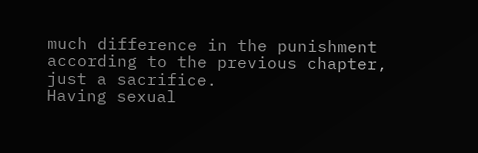much difference in the punishment according to the previous chapter, just a sacrifice.
Having sexual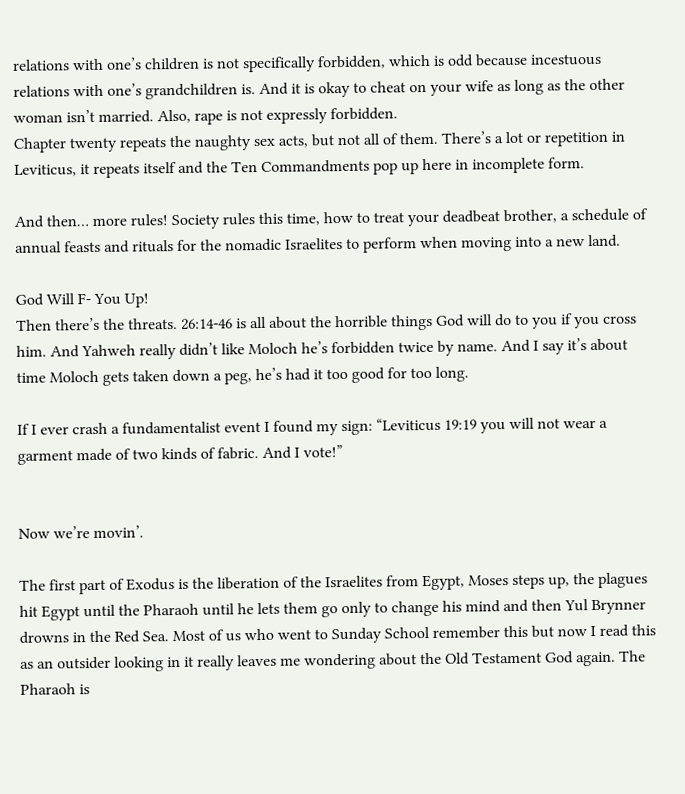relations with one’s children is not specifically forbidden, which is odd because incestuous relations with one’s grandchildren is. And it is okay to cheat on your wife as long as the other woman isn’t married. Also, rape is not expressly forbidden.
Chapter twenty repeats the naughty sex acts, but not all of them. There’s a lot or repetition in Leviticus, it repeats itself and the Ten Commandments pop up here in incomplete form.

And then… more rules! Society rules this time, how to treat your deadbeat brother, a schedule of annual feasts and rituals for the nomadic Israelites to perform when moving into a new land.

God Will F- You Up!
Then there’s the threats. 26:14-46 is all about the horrible things God will do to you if you cross him. And Yahweh really didn’t like Moloch he’s forbidden twice by name. And I say it’s about time Moloch gets taken down a peg, he’s had it too good for too long.

If I ever crash a fundamentalist event I found my sign: “Leviticus 19:19 you will not wear a garment made of two kinds of fabric. And I vote!”


Now we’re movin’.

The first part of Exodus is the liberation of the Israelites from Egypt, Moses steps up, the plagues hit Egypt until the Pharaoh until he lets them go only to change his mind and then Yul Brynner drowns in the Red Sea. Most of us who went to Sunday School remember this but now I read this as an outsider looking in it really leaves me wondering about the Old Testament God again. The Pharaoh is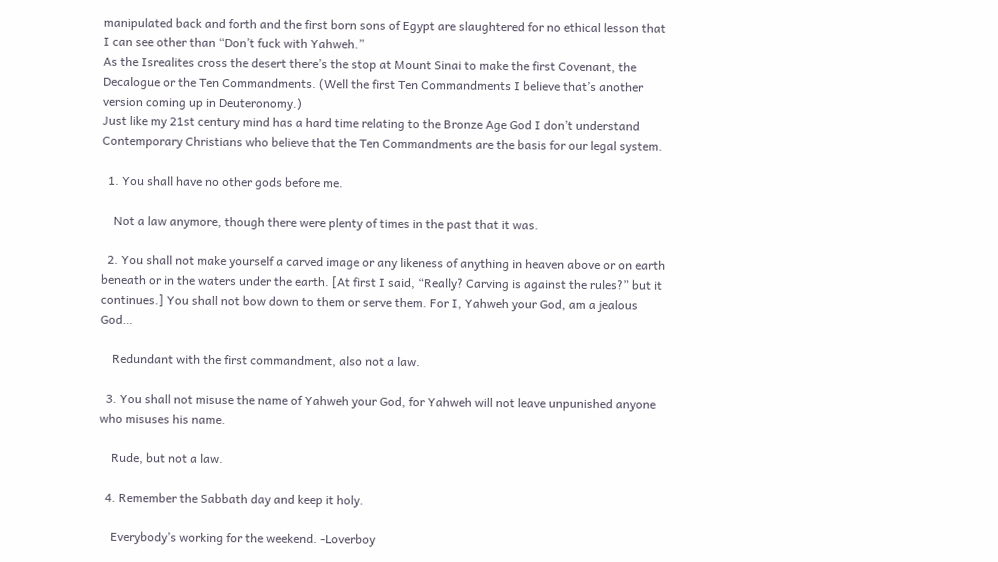manipulated back and forth and the first born sons of Egypt are slaughtered for no ethical lesson that I can see other than “Don’t fuck with Yahweh.”
As the Isrealites cross the desert there’s the stop at Mount Sinai to make the first Covenant, the Decalogue or the Ten Commandments. (Well the first Ten Commandments I believe that’s another version coming up in Deuteronomy.)
Just like my 21st century mind has a hard time relating to the Bronze Age God I don’t understand Contemporary Christians who believe that the Ten Commandments are the basis for our legal system.

  1. You shall have no other gods before me.

    Not a law anymore, though there were plenty of times in the past that it was.

  2. You shall not make yourself a carved image or any likeness of anything in heaven above or on earth beneath or in the waters under the earth. [At first I said, “Really? Carving is against the rules?” but it continues.] You shall not bow down to them or serve them. For I, Yahweh your God, am a jealous God…

    Redundant with the first commandment, also not a law.

  3. You shall not misuse the name of Yahweh your God, for Yahweh will not leave unpunished anyone who misuses his name.

    Rude, but not a law.

  4. Remember the Sabbath day and keep it holy.

    Everybody’s working for the weekend. -Loverboy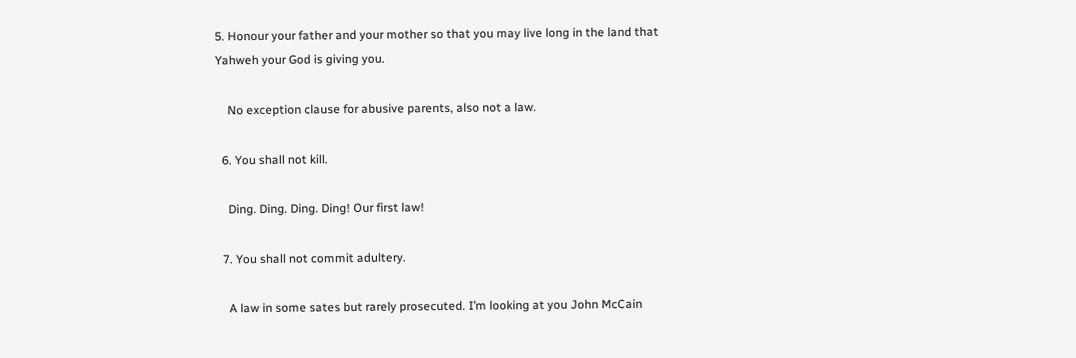5. Honour your father and your mother so that you may live long in the land that Yahweh your God is giving you.

    No exception clause for abusive parents, also not a law.

  6. You shall not kill.

    Ding. Ding. Ding. Ding! Our first law!

  7. You shall not commit adultery.

    A law in some sates but rarely prosecuted. I’m looking at you John McCain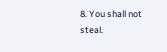8. You shall not steal.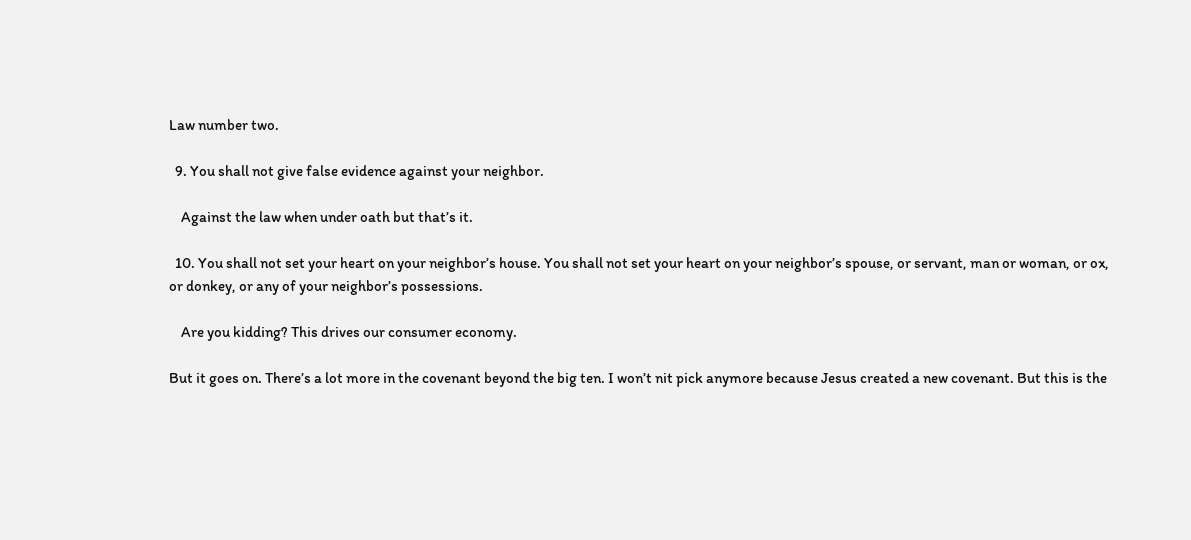Law number two.

  9. You shall not give false evidence against your neighbor.

    Against the law when under oath but that’s it.

  10. You shall not set your heart on your neighbor’s house. You shall not set your heart on your neighbor’s spouse, or servant, man or woman, or ox, or donkey, or any of your neighbor’s possessions.

    Are you kidding? This drives our consumer economy.

But it goes on. There’s a lot more in the covenant beyond the big ten. I won’t nit pick anymore because Jesus created a new covenant. But this is the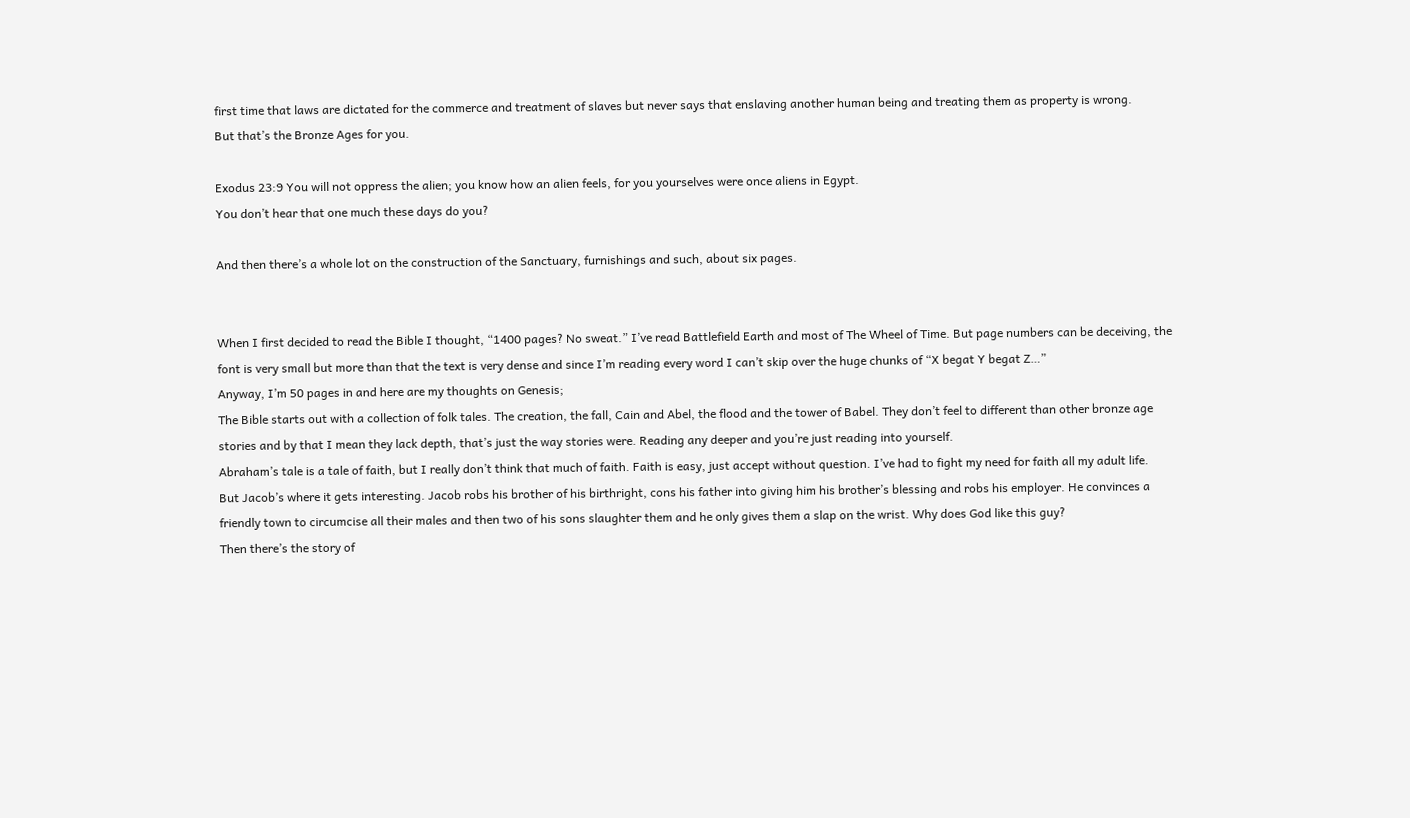first time that laws are dictated for the commerce and treatment of slaves but never says that enslaving another human being and treating them as property is wrong.
But that’s the Bronze Ages for you.

Exodus 23:9 You will not oppress the alien; you know how an alien feels, for you yourselves were once aliens in Egypt.
You don’t hear that one much these days do you?

And then there’s a whole lot on the construction of the Sanctuary, furnishings and such, about six pages.


When I first decided to read the Bible I thought, “1400 pages? No sweat.” I’ve read Battlefield Earth and most of The Wheel of Time. But page numbers can be deceiving, the font is very small but more than that the text is very dense and since I’m reading every word I can’t skip over the huge chunks of “X begat Y begat Z…”
Anyway, I’m 50 pages in and here are my thoughts on Genesis;
The Bible starts out with a collection of folk tales. The creation, the fall, Cain and Abel, the flood and the tower of Babel. They don’t feel to different than other bronze age stories and by that I mean they lack depth, that’s just the way stories were. Reading any deeper and you’re just reading into yourself.
Abraham’s tale is a tale of faith, but I really don’t think that much of faith. Faith is easy, just accept without question. I’ve had to fight my need for faith all my adult life.
But Jacob’s where it gets interesting. Jacob robs his brother of his birthright, cons his father into giving him his brother’s blessing and robs his employer. He convinces a friendly town to circumcise all their males and then two of his sons slaughter them and he only gives them a slap on the wrist. Why does God like this guy?
Then there’s the story of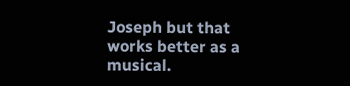Joseph but that works better as a musical.